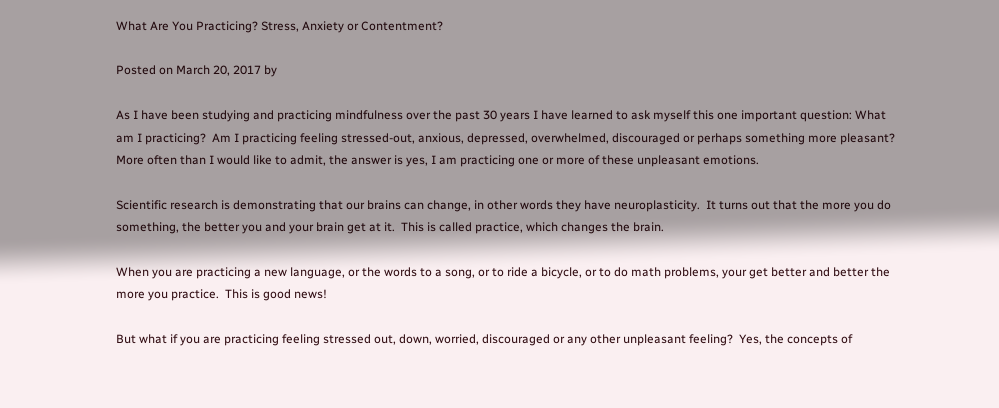What Are You Practicing? Stress, Anxiety or Contentment?

Posted on March 20, 2017 by

As I have been studying and practicing mindfulness over the past 30 years I have learned to ask myself this one important question: What am I practicing?  Am I practicing feeling stressed-out, anxious, depressed, overwhelmed, discouraged or perhaps something more pleasant? More often than I would like to admit, the answer is yes, I am practicing one or more of these unpleasant emotions.

Scientific research is demonstrating that our brains can change, in other words they have neuroplasticity.  It turns out that the more you do something, the better you and your brain get at it.  This is called practice, which changes the brain.

When you are practicing a new language, or the words to a song, or to ride a bicycle, or to do math problems, your get better and better the more you practice.  This is good news!

But what if you are practicing feeling stressed out, down, worried, discouraged or any other unpleasant feeling?  Yes, the concepts of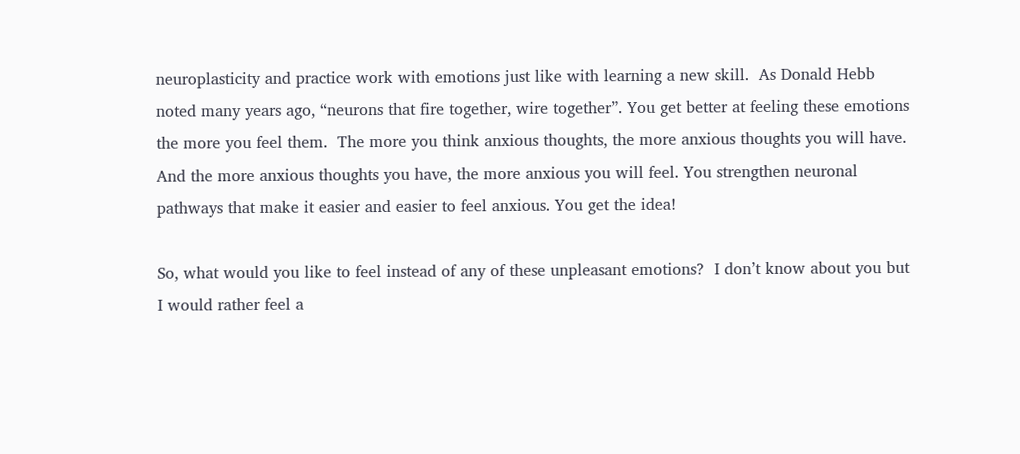neuroplasticity and practice work with emotions just like with learning a new skill.  As Donald Hebb noted many years ago, “neurons that fire together, wire together”. You get better at feeling these emotions the more you feel them.  The more you think anxious thoughts, the more anxious thoughts you will have.  And the more anxious thoughts you have, the more anxious you will feel. You strengthen neuronal pathways that make it easier and easier to feel anxious. You get the idea!

So, what would you like to feel instead of any of these unpleasant emotions?  I don’t know about you but I would rather feel a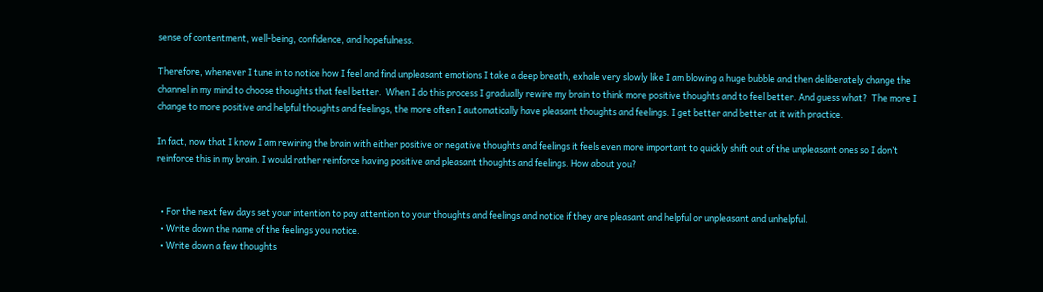sense of contentment, well-being, confidence, and hopefulness.

Therefore, whenever I tune in to notice how I feel and find unpleasant emotions I take a deep breath, exhale very slowly like I am blowing a huge bubble and then deliberately change the channel in my mind to choose thoughts that feel better.  When I do this process I gradually rewire my brain to think more positive thoughts and to feel better. And guess what?  The more I change to more positive and helpful thoughts and feelings, the more often I automatically have pleasant thoughts and feelings. I get better and better at it with practice.

In fact, now that I know I am rewiring the brain with either positive or negative thoughts and feelings it feels even more important to quickly shift out of the unpleasant ones so I don’t reinforce this in my brain. I would rather reinforce having positive and pleasant thoughts and feelings. How about you?


  • For the next few days set your intention to pay attention to your thoughts and feelings and notice if they are pleasant and helpful or unpleasant and unhelpful.
  • Write down the name of the feelings you notice.
  • Write down a few thoughts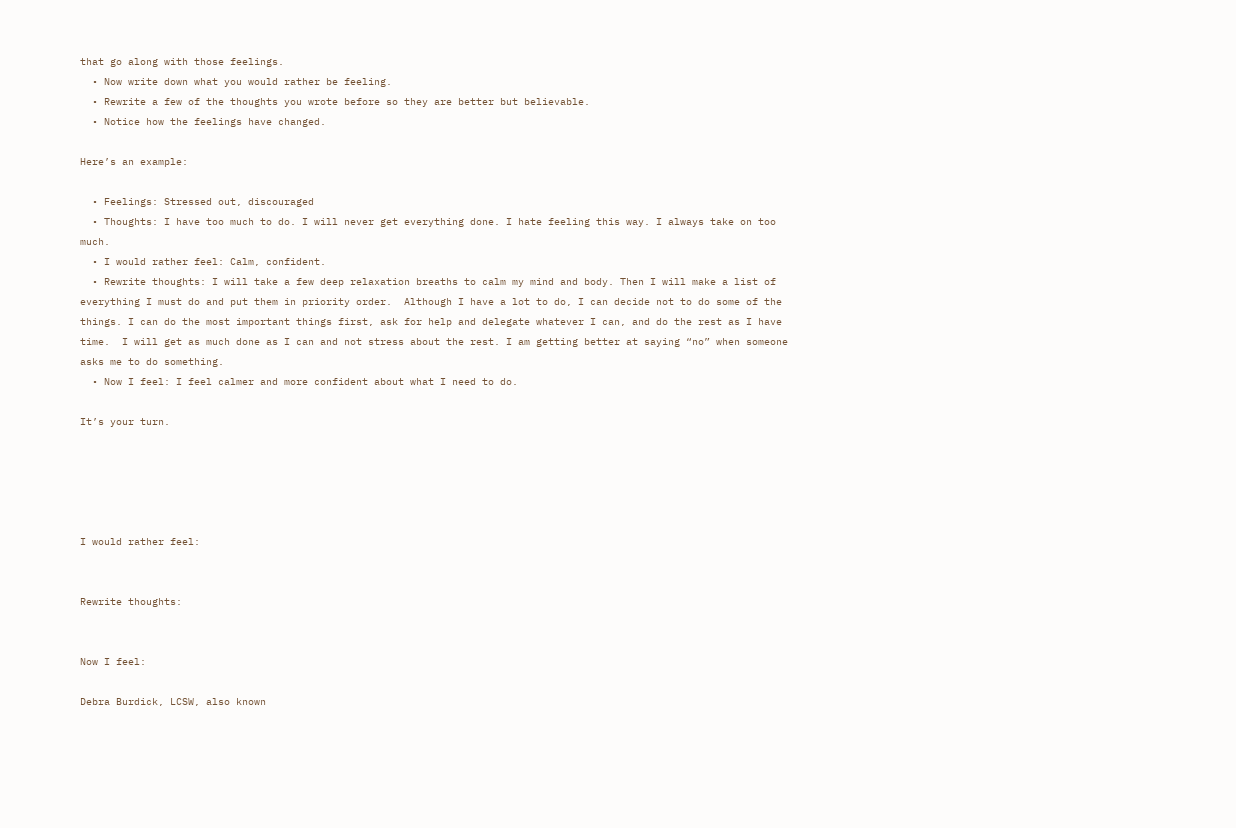that go along with those feelings.
  • Now write down what you would rather be feeling.
  • Rewrite a few of the thoughts you wrote before so they are better but believable.
  • Notice how the feelings have changed.

Here’s an example:

  • Feelings: Stressed out, discouraged
  • Thoughts: I have too much to do. I will never get everything done. I hate feeling this way. I always take on too much.
  • I would rather feel: Calm, confident.
  • Rewrite thoughts: I will take a few deep relaxation breaths to calm my mind and body. Then I will make a list of everything I must do and put them in priority order.  Although I have a lot to do, I can decide not to do some of the things. I can do the most important things first, ask for help and delegate whatever I can, and do the rest as I have time.  I will get as much done as I can and not stress about the rest. I am getting better at saying “no” when someone asks me to do something.
  • Now I feel: I feel calmer and more confident about what I need to do.

It’s your turn.





I would rather feel:


Rewrite thoughts:


Now I feel:

Debra Burdick, LCSW, also known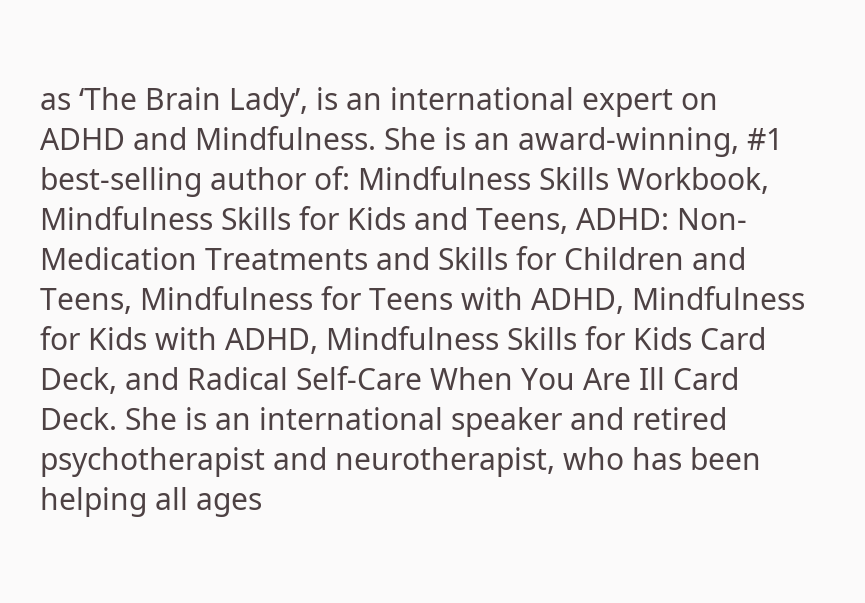as ‘The Brain Lady’, is an international expert on ADHD and Mindfulness. She is an award-winning, #1 best-selling author of: Mindfulness Skills Workbook, Mindfulness Skills for Kids and Teens, ADHD: Non-Medication Treatments and Skills for Children and Teens, Mindfulness for Teens with ADHD, Mindfulness for Kids with ADHD, Mindfulness Skills for Kids Card Deck, and Radical Self-Care When You Are Ill Card Deck. She is an international speaker and retired psychotherapist and neurotherapist, who has been helping all ages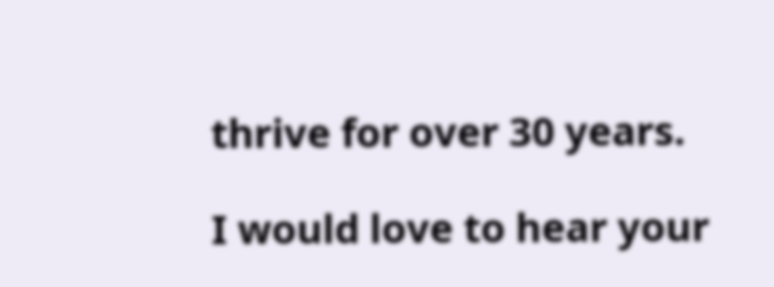thrive for over 30 years.

I would love to hear your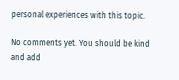personal experiences with this topic.

No comments yet. You should be kind and add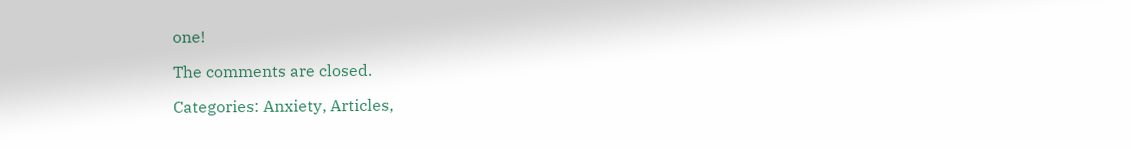one!

The comments are closed.

Categories: Anxiety, Articles,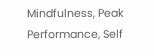Mindfulness, Peak Performance, Self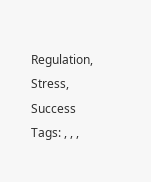Regulation, Stress, Success
Tags: , , ,